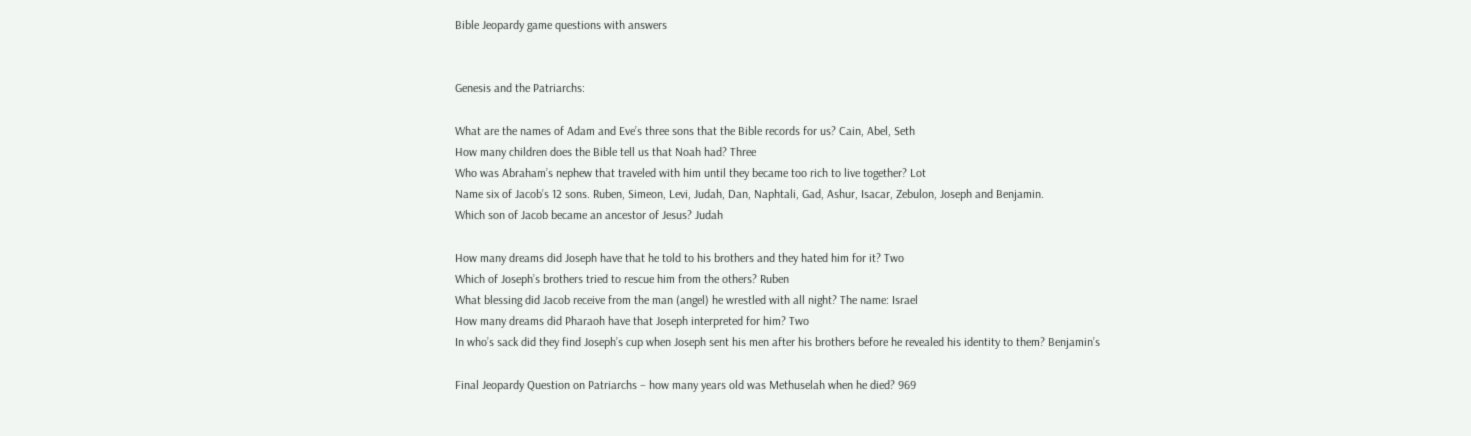Bible Jeopardy game questions with answers


Genesis and the Patriarchs:

What are the names of Adam and Eve’s three sons that the Bible records for us? Cain, Abel, Seth
How many children does the Bible tell us that Noah had? Three
Who was Abraham’s nephew that traveled with him until they became too rich to live together? Lot
Name six of Jacob’s 12 sons. Ruben, Simeon, Levi, Judah, Dan, Naphtali, Gad, Ashur, Isacar, Zebulon, Joseph and Benjamin.
Which son of Jacob became an ancestor of Jesus? Judah

How many dreams did Joseph have that he told to his brothers and they hated him for it? Two
Which of Joseph’s brothers tried to rescue him from the others? Ruben
What blessing did Jacob receive from the man (angel) he wrestled with all night? The name: Israel
How many dreams did Pharaoh have that Joseph interpreted for him? Two
In who’s sack did they find Joseph’s cup when Joseph sent his men after his brothers before he revealed his identity to them? Benjamin’s

Final Jeopardy Question on Patriarchs – how many years old was Methuselah when he died? 969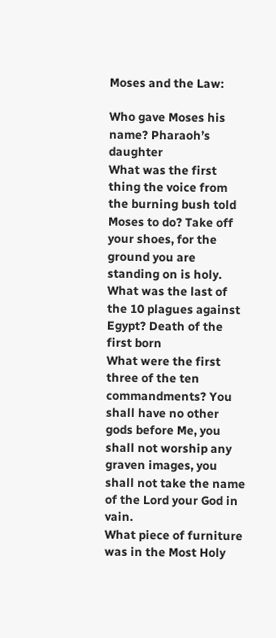Moses and the Law:

Who gave Moses his name? Pharaoh’s daughter
What was the first thing the voice from the burning bush told Moses to do? Take off your shoes, for the ground you are standing on is holy.
What was the last of the 10 plagues against Egypt? Death of the first born
What were the first three of the ten commandments? You shall have no other gods before Me, you shall not worship any graven images, you shall not take the name of the Lord your God in vain.
What piece of furniture was in the Most Holy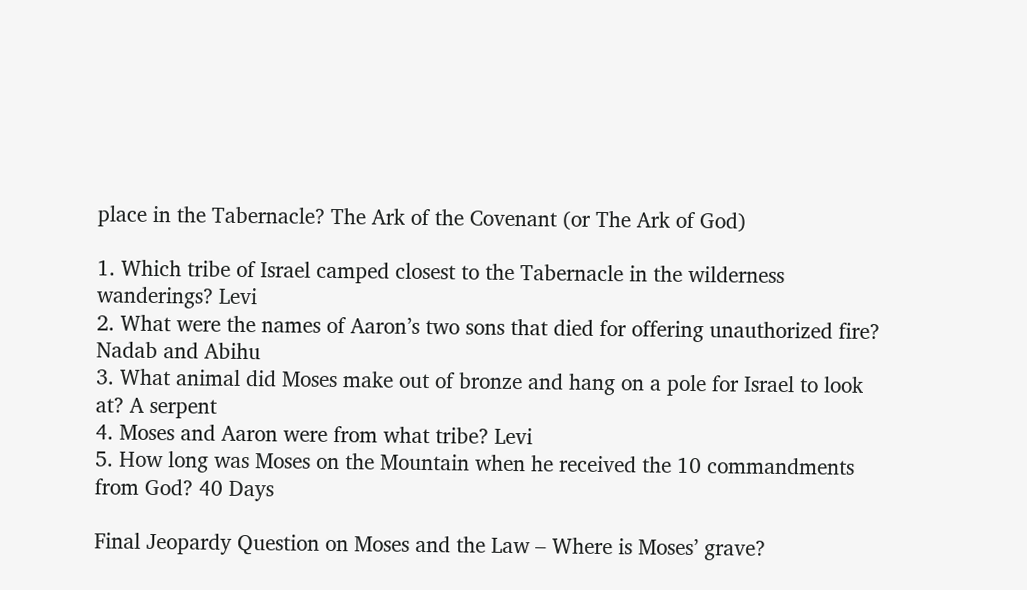place in the Tabernacle? The Ark of the Covenant (or The Ark of God)

1. Which tribe of Israel camped closest to the Tabernacle in the wilderness wanderings? Levi
2. What were the names of Aaron’s two sons that died for offering unauthorized fire? Nadab and Abihu
3. What animal did Moses make out of bronze and hang on a pole for Israel to look at? A serpent
4. Moses and Aaron were from what tribe? Levi
5. How long was Moses on the Mountain when he received the 10 commandments from God? 40 Days

Final Jeopardy Question on Moses and the Law – Where is Moses’ grave?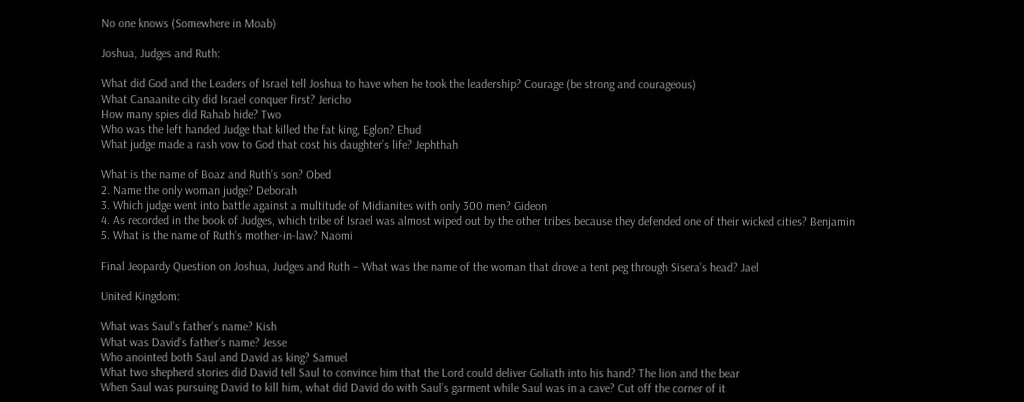No one knows (Somewhere in Moab)

Joshua, Judges and Ruth:

What did God and the Leaders of Israel tell Joshua to have when he took the leadership? Courage (be strong and courageous)
What Canaanite city did Israel conquer first? Jericho
How many spies did Rahab hide? Two
Who was the left handed Judge that killed the fat king, Eglon? Ehud
What judge made a rash vow to God that cost his daughter’s life? Jephthah

What is the name of Boaz and Ruth’s son? Obed
2. Name the only woman judge? Deborah
3. Which judge went into battle against a multitude of Midianites with only 300 men? Gideon
4. As recorded in the book of Judges, which tribe of Israel was almost wiped out by the other tribes because they defended one of their wicked cities? Benjamin
5. What is the name of Ruth’s mother-in-law? Naomi

Final Jeopardy Question on Joshua, Judges and Ruth – What was the name of the woman that drove a tent peg through Sisera’s head? Jael

United Kingdom:

What was Saul’s father’s name? Kish
What was David’s father’s name? Jesse
Who anointed both Saul and David as king? Samuel
What two shepherd stories did David tell Saul to convince him that the Lord could deliver Goliath into his hand? The lion and the bear
When Saul was pursuing David to kill him, what did David do with Saul’s garment while Saul was in a cave? Cut off the corner of it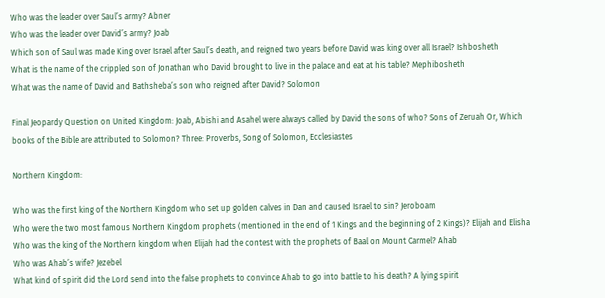Who was the leader over Saul’s army? Abner
Who was the leader over David’s army? Joab
Which son of Saul was made King over Israel after Saul’s death, and reigned two years before David was king over all Israel? Ishbosheth
What is the name of the crippled son of Jonathan who David brought to live in the palace and eat at his table? Mephibosheth
What was the name of David and Bathsheba’s son who reigned after David? Solomon

Final Jeopardy Question on United Kingdom: Joab, Abishi and Asahel were always called by David the sons of who? Sons of Zeruah Or, Which books of the Bible are attributed to Solomon? Three: Proverbs, Song of Solomon, Ecclesiastes

Northern Kingdom:

Who was the first king of the Northern Kingdom who set up golden calves in Dan and caused Israel to sin? Jeroboam
Who were the two most famous Northern Kingdom prophets (mentioned in the end of 1 Kings and the beginning of 2 Kings)? Elijah and Elisha
Who was the king of the Northern kingdom when Elijah had the contest with the prophets of Baal on Mount Carmel? Ahab
Who was Ahab’s wife? Jezebel
What kind of spirit did the Lord send into the false prophets to convince Ahab to go into battle to his death? A lying spirit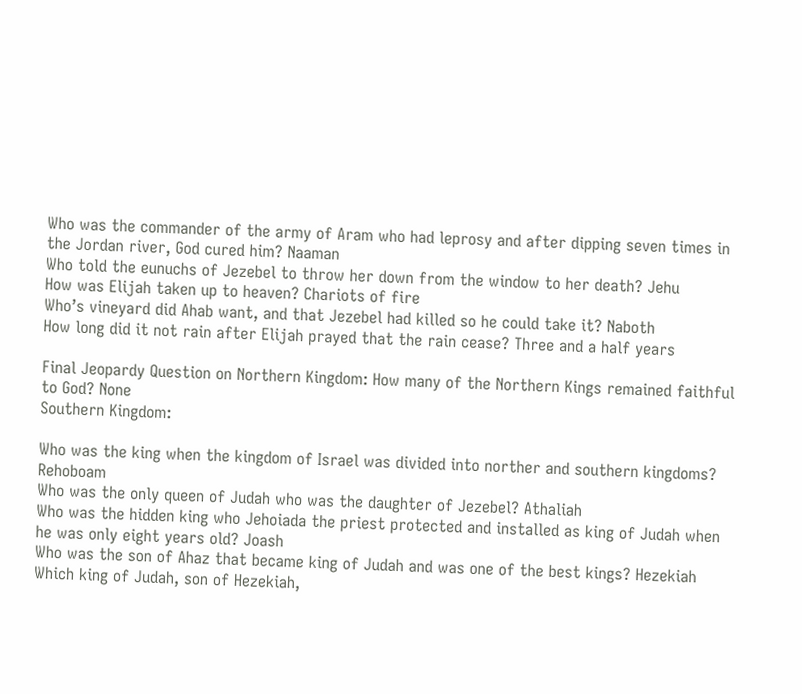Who was the commander of the army of Aram who had leprosy and after dipping seven times in the Jordan river, God cured him? Naaman
Who told the eunuchs of Jezebel to throw her down from the window to her death? Jehu
How was Elijah taken up to heaven? Chariots of fire
Who’s vineyard did Ahab want, and that Jezebel had killed so he could take it? Naboth
How long did it not rain after Elijah prayed that the rain cease? Three and a half years

Final Jeopardy Question on Northern Kingdom: How many of the Northern Kings remained faithful to God? None
Southern Kingdom:

Who was the king when the kingdom of Israel was divided into norther and southern kingdoms? Rehoboam
Who was the only queen of Judah who was the daughter of Jezebel? Athaliah
Who was the hidden king who Jehoiada the priest protected and installed as king of Judah when he was only eight years old? Joash
Who was the son of Ahaz that became king of Judah and was one of the best kings? Hezekiah
Which king of Judah, son of Hezekiah,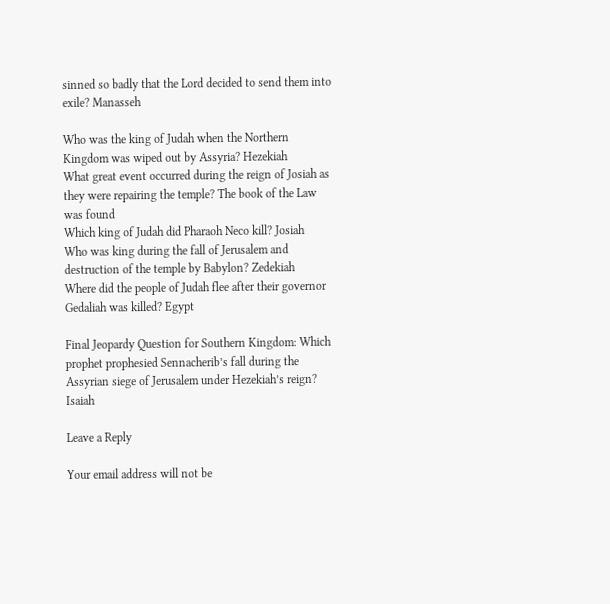sinned so badly that the Lord decided to send them into exile? Manasseh

Who was the king of Judah when the Northern Kingdom was wiped out by Assyria? Hezekiah
What great event occurred during the reign of Josiah as they were repairing the temple? The book of the Law was found
Which king of Judah did Pharaoh Neco kill? Josiah
Who was king during the fall of Jerusalem and destruction of the temple by Babylon? Zedekiah
Where did the people of Judah flee after their governor Gedaliah was killed? Egypt

Final Jeopardy Question for Southern Kingdom: Which prophet prophesied Sennacherib’s fall during the Assyrian siege of Jerusalem under Hezekiah’s reign? Isaiah

Leave a Reply

Your email address will not be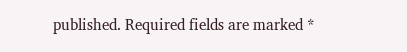published. Required fields are marked *